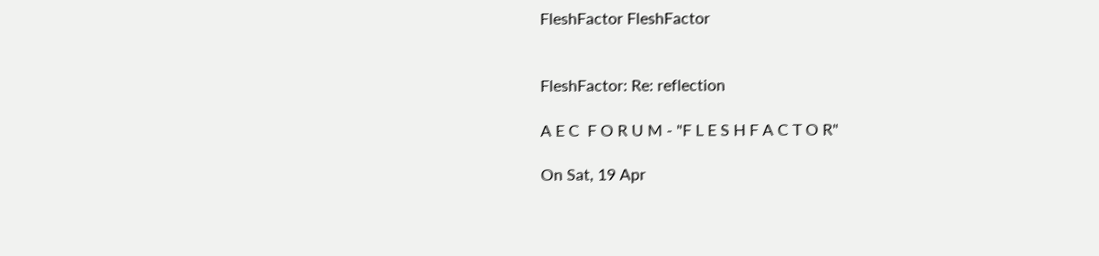FleshFactor FleshFactor


FleshFactor: Re: reflection

A E C  F O R U M - "F L E S H F A C T O R"

On Sat, 19 Apr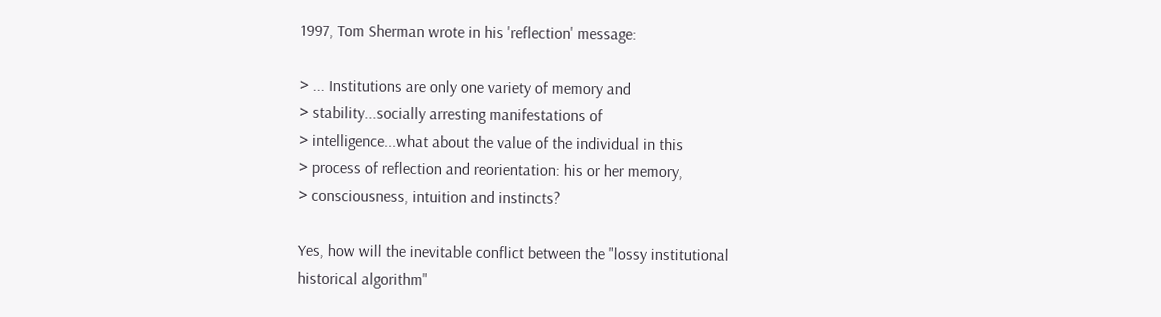1997, Tom Sherman wrote in his 'reflection' message:

> ... Institutions are only one variety of memory and
> stability...socially arresting manifestations of
> intelligence...what about the value of the individual in this
> process of reflection and reorientation: his or her memory,
> consciousness, intuition and instincts?

Yes, how will the inevitable conflict between the "lossy institutional
historical algorithm"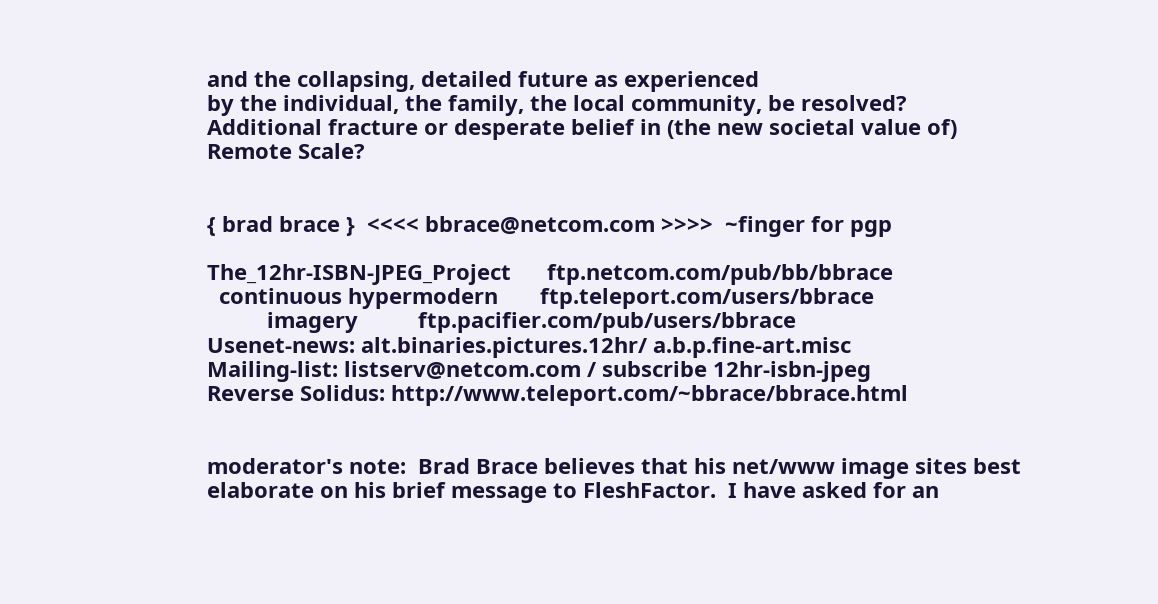and the collapsing, detailed future as experienced
by the individual, the family, the local community, be resolved?
Additional fracture or desperate belief in (the new societal value of)
Remote Scale?


{ brad brace }  <<<< bbrace@netcom.com >>>>  ~finger for pgp

The_12hr-ISBN-JPEG_Project      ftp.netcom.com/pub/bb/bbrace
  continuous hypermodern       ftp.teleport.com/users/bbrace
          imagery          ftp.pacifier.com/pub/users/bbrace
Usenet-news: alt.binaries.pictures.12hr/ a.b.p.fine-art.misc
Mailing-list: listserv@netcom.com / subscribe 12hr-isbn-jpeg
Reverse Solidus: http://www.teleport.com/~bbrace/bbrace.html


moderator's note:  Brad Brace believes that his net/www image sites best
elaborate on his brief message to FleshFactor.  I have asked for an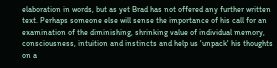elaboration in words, but as yet Brad has not offered any further written
text. Perhaps someone else will sense the importance of his call for an
examination of the diminishing, shrinking value of individual memory,
consciousness, intuition and instincts and help us 'unpack' his thoughts
on a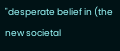"desperate belief in (the new societal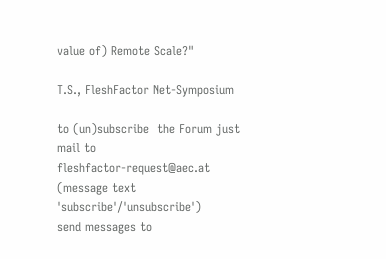value of) Remote Scale?"

T.S., FleshFactor Net-Symposium

to (un)subscribe  the Forum just mail to
fleshfactor-request@aec.at (message text 'subscribe'/'unsubscribe')
send messages to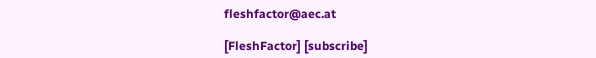fleshfactor@aec.at

[FleshFactor] [subscribe]